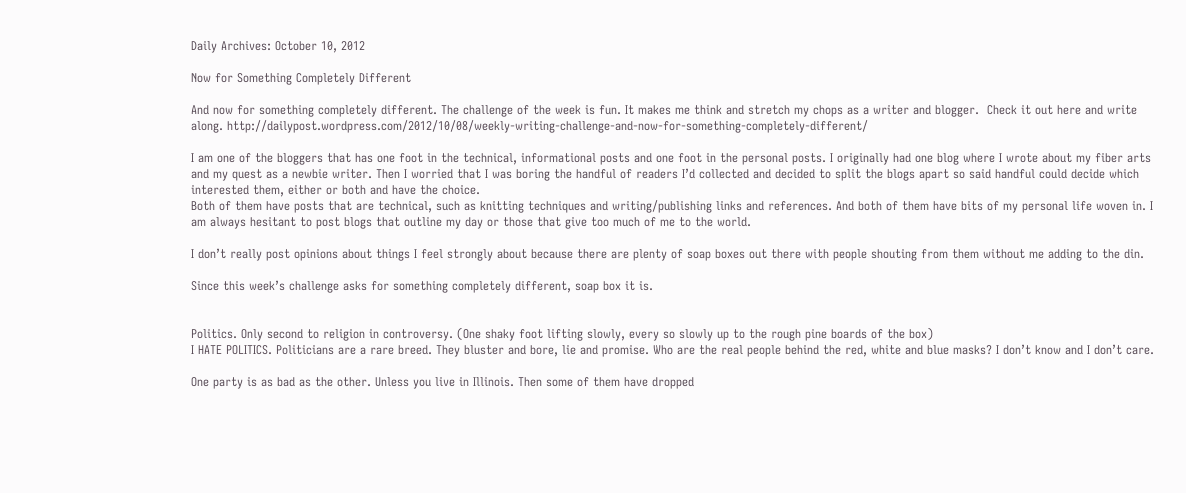Daily Archives: October 10, 2012

Now for Something Completely Different

And now for something completely different. The challenge of the week is fun. It makes me think and stretch my chops as a writer and blogger.  Check it out here and write along. http://dailypost.wordpress.com/2012/10/08/weekly-writing-challenge-and-now-for-something-completely-different/

I am one of the bloggers that has one foot in the technical, informational posts and one foot in the personal posts. I originally had one blog where I wrote about my fiber arts and my quest as a newbie writer. Then I worried that I was boring the handful of readers I’d collected and decided to split the blogs apart so said handful could decide which interested them, either or both and have the choice.
Both of them have posts that are technical, such as knitting techniques and writing/publishing links and references. And both of them have bits of my personal life woven in. I am always hesitant to post blogs that outline my day or those that give too much of me to the world.

I don’t really post opinions about things I feel strongly about because there are plenty of soap boxes out there with people shouting from them without me adding to the din.

Since this week’s challenge asks for something completely different, soap box it is.


Politics. Only second to religion in controversy. (One shaky foot lifting slowly, every so slowly up to the rough pine boards of the box)
I HATE POLITICS. Politicians are a rare breed. They bluster and bore, lie and promise. Who are the real people behind the red, white and blue masks? I don’t know and I don’t care.

One party is as bad as the other. Unless you live in Illinois. Then some of them have dropped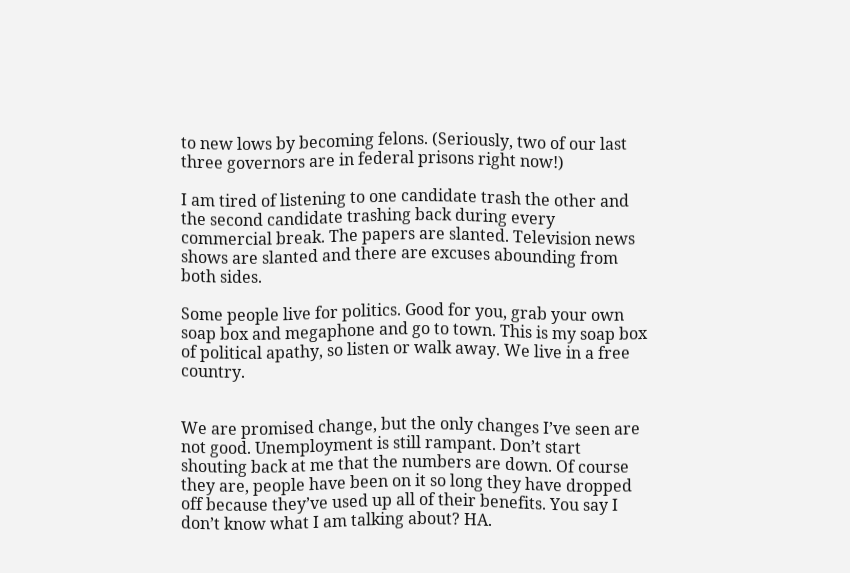to new lows by becoming felons. (Seriously, two of our last three governors are in federal prisons right now!)

I am tired of listening to one candidate trash the other and the second candidate trashing back during every commercial break. The papers are slanted. Television news shows are slanted and there are excuses abounding from both sides.

Some people live for politics. Good for you, grab your own soap box and megaphone and go to town. This is my soap box of political apathy, so listen or walk away. We live in a free country.


We are promised change, but the only changes I’ve seen are not good. Unemployment is still rampant. Don’t start shouting back at me that the numbers are down. Of course they are, people have been on it so long they have dropped off because they’ve used up all of their benefits. You say I don’t know what I am talking about? HA.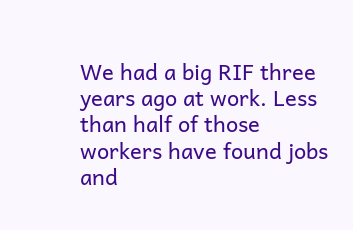We had a big RIF three years ago at work. Less than half of those workers have found jobs and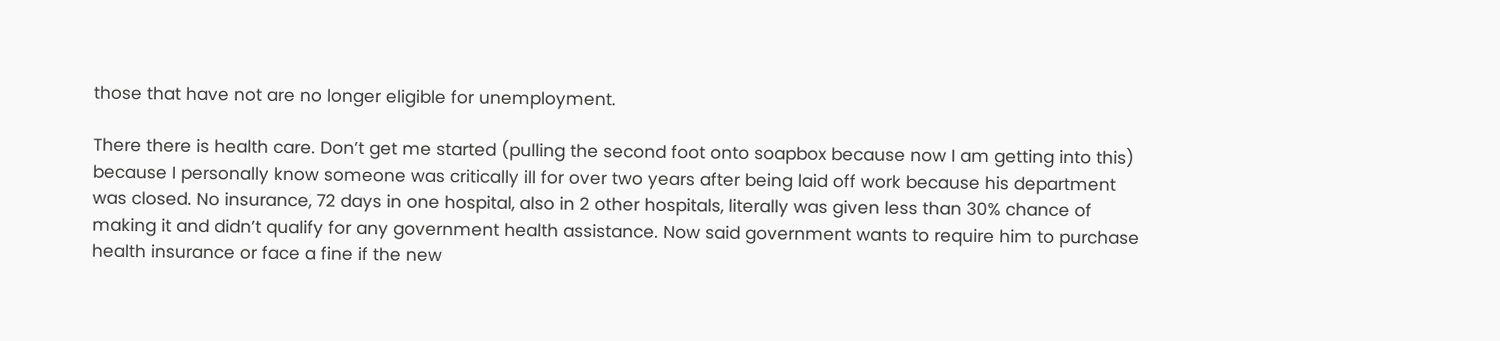those that have not are no longer eligible for unemployment.

There there is health care. Don’t get me started (pulling the second foot onto soapbox because now I am getting into this) because I personally know someone was critically ill for over two years after being laid off work because his department was closed. No insurance, 72 days in one hospital, also in 2 other hospitals, literally was given less than 30% chance of making it and didn’t qualify for any government health assistance. Now said government wants to require him to purchase health insurance or face a fine if the new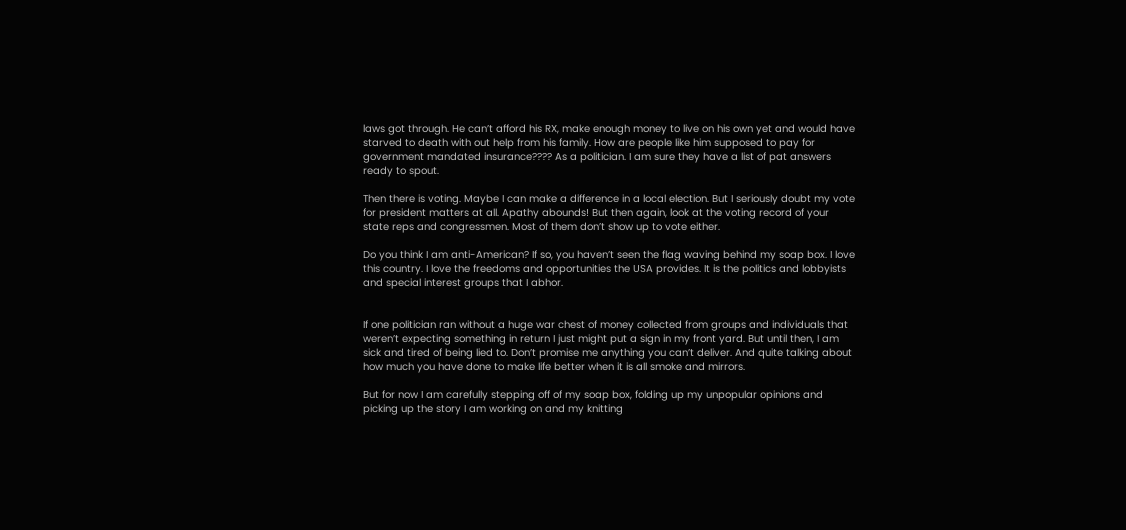laws got through. He can’t afford his RX, make enough money to live on his own yet and would have starved to death with out help from his family. How are people like him supposed to pay for government mandated insurance???? As a politician. I am sure they have a list of pat answers ready to spout.

Then there is voting. Maybe I can make a difference in a local election. But I seriously doubt my vote for president matters at all. Apathy abounds! But then again, look at the voting record of your state reps and congressmen. Most of them don’t show up to vote either.

Do you think I am anti-American? If so, you haven’t seen the flag waving behind my soap box. I love this country. I love the freedoms and opportunities the USA provides. It is the politics and lobbyists and special interest groups that I abhor.


If one politician ran without a huge war chest of money collected from groups and individuals that weren’t expecting something in return I just might put a sign in my front yard. But until then, I am sick and tired of being lied to. Don’t promise me anything you can’t deliver. And quite talking about how much you have done to make life better when it is all smoke and mirrors.

But for now I am carefully stepping off of my soap box, folding up my unpopular opinions and picking up the story I am working on and my knitting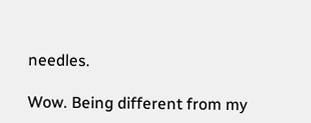needles.

Wow. Being different from my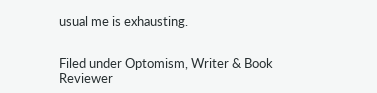usual me is exhausting.


Filed under Optomism, Writer & Book Reviewer